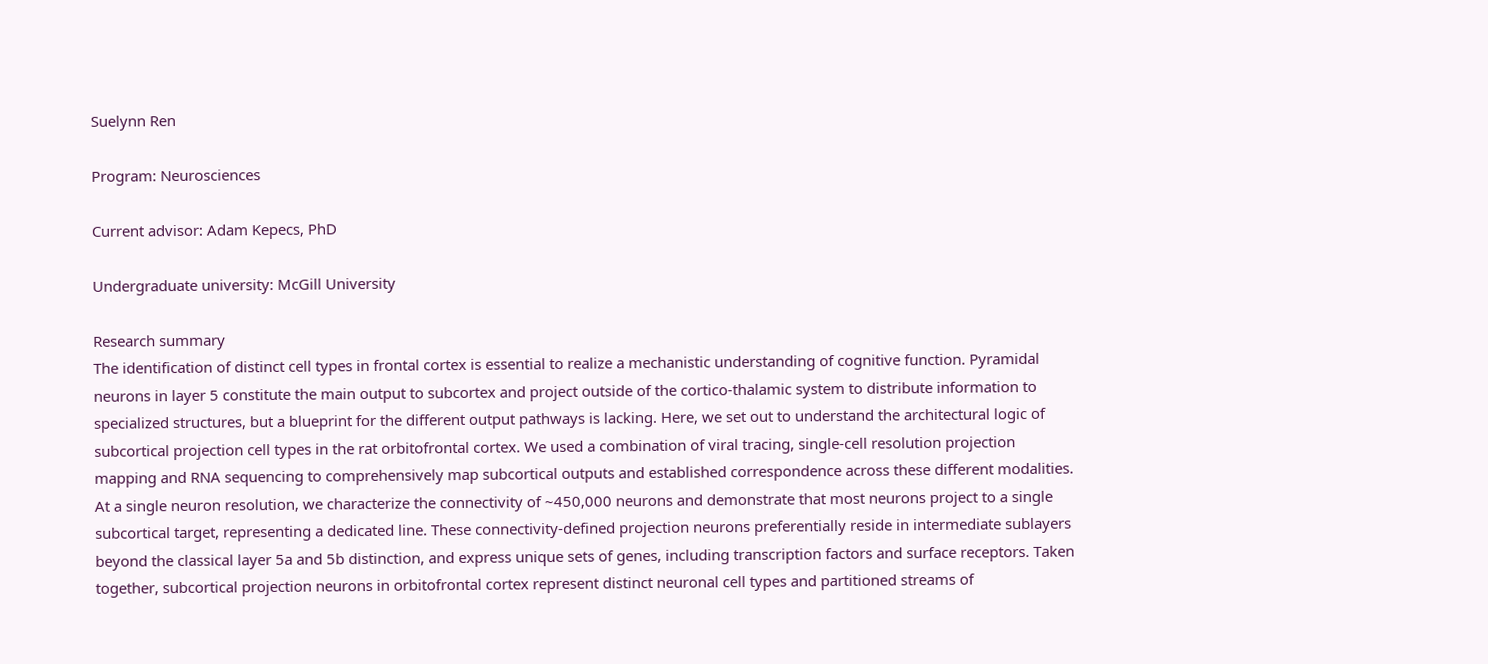Suelynn Ren

Program: Neurosciences

Current advisor: Adam Kepecs, PhD

Undergraduate university: McGill University

Research summary
The identification of distinct cell types in frontal cortex is essential to realize a mechanistic understanding of cognitive function. Pyramidal neurons in layer 5 constitute the main output to subcortex and project outside of the cortico-thalamic system to distribute information to specialized structures, but a blueprint for the different output pathways is lacking. Here, we set out to understand the architectural logic of subcortical projection cell types in the rat orbitofrontal cortex. We used a combination of viral tracing, single-cell resolution projection mapping and RNA sequencing to comprehensively map subcortical outputs and established correspondence across these different modalities. At a single neuron resolution, we characterize the connectivity of ~450,000 neurons and demonstrate that most neurons project to a single subcortical target, representing a dedicated line. These connectivity-defined projection neurons preferentially reside in intermediate sublayers beyond the classical layer 5a and 5b distinction, and express unique sets of genes, including transcription factors and surface receptors. Taken together, subcortical projection neurons in orbitofrontal cortex represent distinct neuronal cell types and partitioned streams of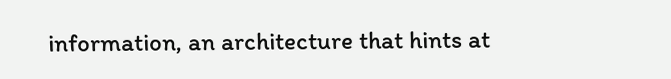information, an architecture that hints at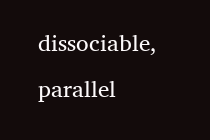dissociable, parallel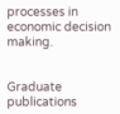processes in economic decision making.


Graduate publications